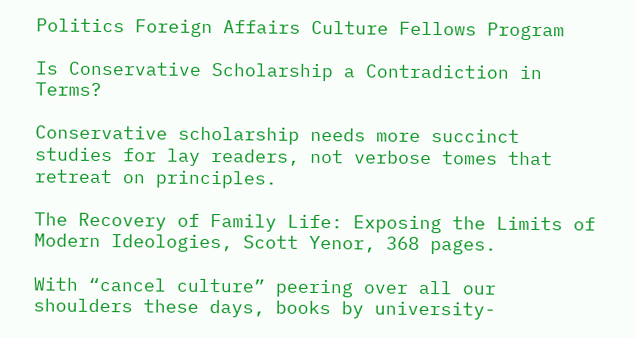Politics Foreign Affairs Culture Fellows Program

Is Conservative Scholarship a Contradiction in Terms?

Conservative scholarship needs more succinct studies for lay readers, not verbose tomes that retreat on principles.

The Recovery of Family Life: Exposing the Limits of Modern Ideologies, Scott Yenor, 368 pages.

With “cancel culture” peering over all our shoulders these days, books by university-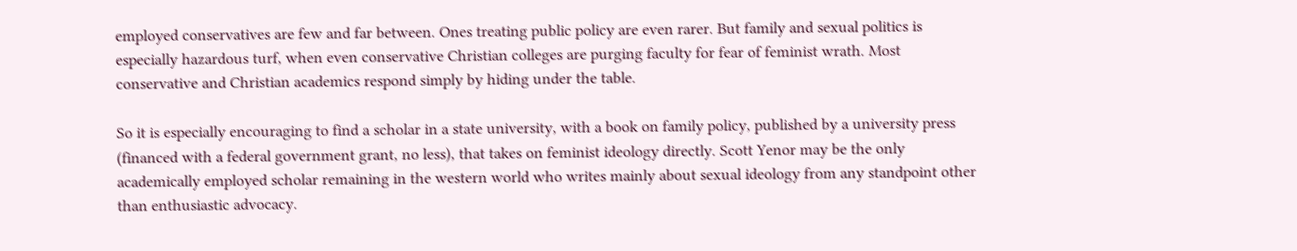employed conservatives are few and far between. Ones treating public policy are even rarer. But family and sexual politics is especially hazardous turf, when even conservative Christian colleges are purging faculty for fear of feminist wrath. Most conservative and Christian academics respond simply by hiding under the table.

So it is especially encouraging to find a scholar in a state university, with a book on family policy, published by a university press (financed with a federal government grant, no less), that takes on feminist ideology directly. Scott Yenor may be the only academically employed scholar remaining in the western world who writes mainly about sexual ideology from any standpoint other than enthusiastic advocacy.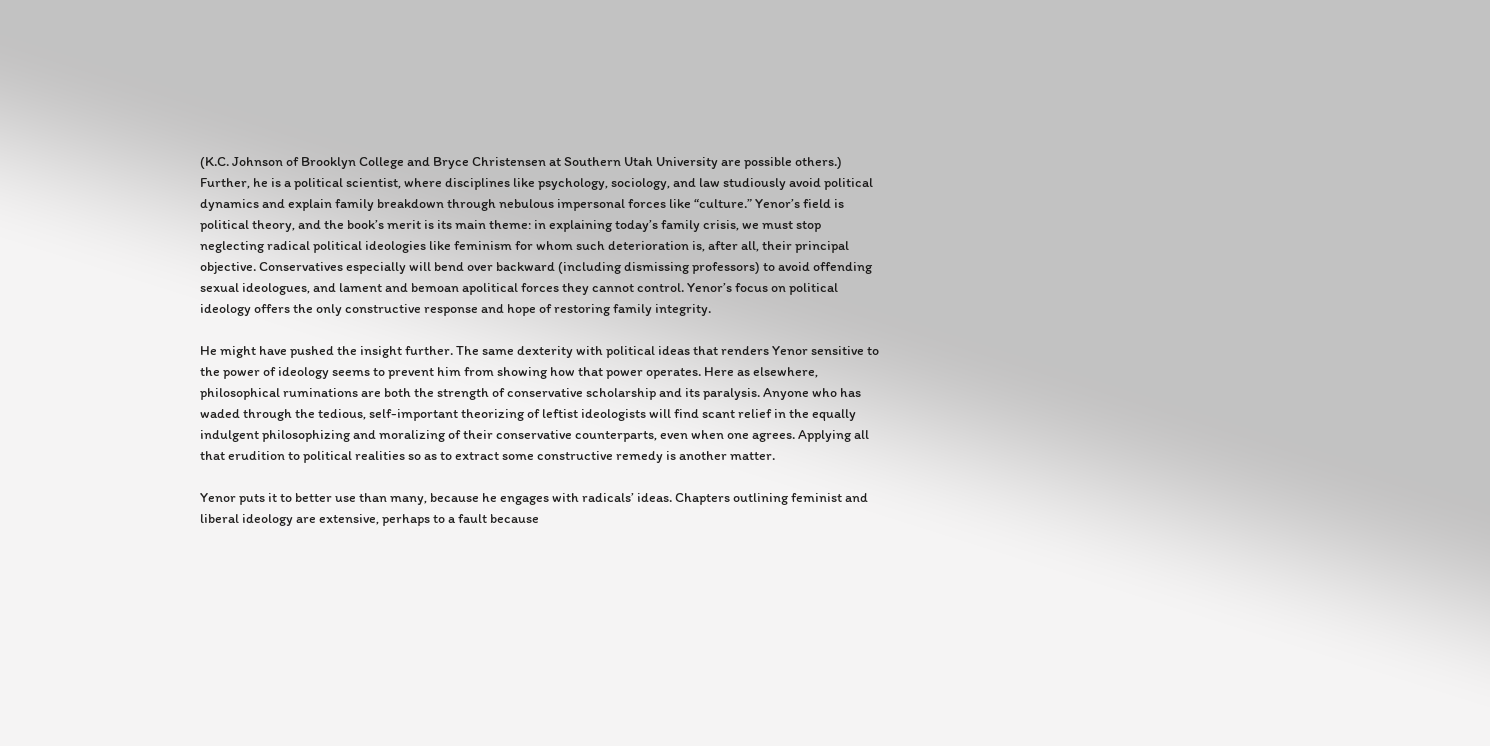(K.C. Johnson of Brooklyn College and Bryce Christensen at Southern Utah University are possible others.) Further, he is a political scientist, where disciplines like psychology, sociology, and law studiously avoid political dynamics and explain family breakdown through nebulous impersonal forces like “culture.” Yenor’s field is political theory, and the book’s merit is its main theme: in explaining today’s family crisis, we must stop neglecting radical political ideologies like feminism for whom such deterioration is, after all, their principal objective. Conservatives especially will bend over backward (including dismissing professors) to avoid offending sexual ideologues, and lament and bemoan apolitical forces they cannot control. Yenor’s focus on political ideology offers the only constructive response and hope of restoring family integrity.

He might have pushed the insight further. The same dexterity with political ideas that renders Yenor sensitive to the power of ideology seems to prevent him from showing how that power operates. Here as elsewhere, philosophical ruminations are both the strength of conservative scholarship and its paralysis. Anyone who has waded through the tedious, self-important theorizing of leftist ideologists will find scant relief in the equally indulgent philosophizing and moralizing of their conservative counterparts, even when one agrees. Applying all that erudition to political realities so as to extract some constructive remedy is another matter.

Yenor puts it to better use than many, because he engages with radicals’ ideas. Chapters outlining feminist and liberal ideology are extensive, perhaps to a fault because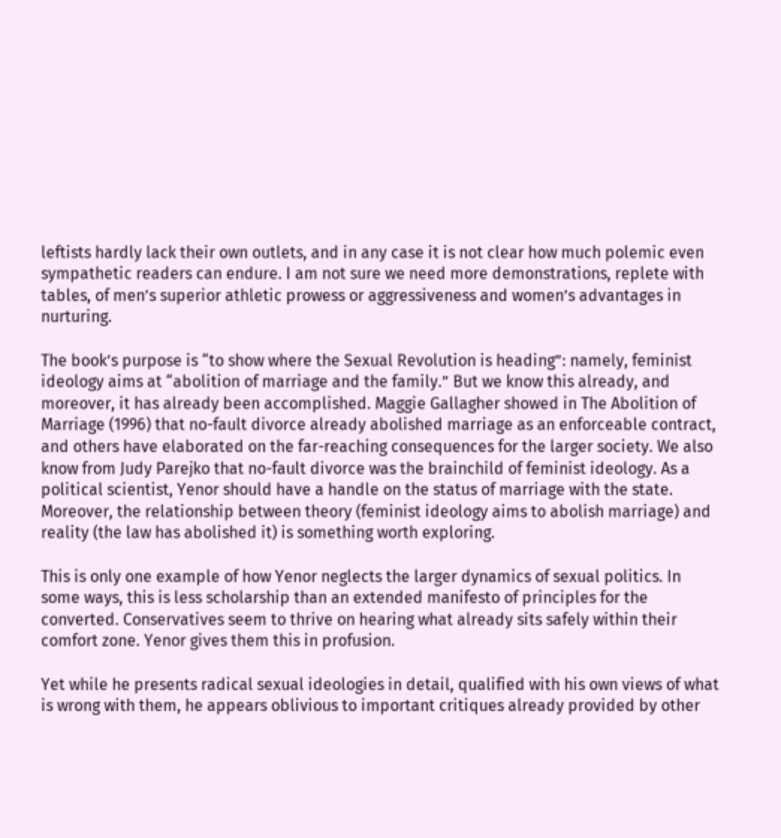leftists hardly lack their own outlets, and in any case it is not clear how much polemic even sympathetic readers can endure. I am not sure we need more demonstrations, replete with tables, of men’s superior athletic prowess or aggressiveness and women’s advantages in nurturing.

The book’s purpose is “to show where the Sexual Revolution is heading”: namely, feminist ideology aims at “abolition of marriage and the family.” But we know this already, and moreover, it has already been accomplished. Maggie Gallagher showed in The Abolition of Marriage (1996) that no-fault divorce already abolished marriage as an enforceable contract, and others have elaborated on the far-reaching consequences for the larger society. We also know from Judy Parejko that no-fault divorce was the brainchild of feminist ideology. As a political scientist, Yenor should have a handle on the status of marriage with the state.  Moreover, the relationship between theory (feminist ideology aims to abolish marriage) and reality (the law has abolished it) is something worth exploring.

This is only one example of how Yenor neglects the larger dynamics of sexual politics. In some ways, this is less scholarship than an extended manifesto of principles for the converted. Conservatives seem to thrive on hearing what already sits safely within their comfort zone. Yenor gives them this in profusion.

Yet while he presents radical sexual ideologies in detail, qualified with his own views of what is wrong with them, he appears oblivious to important critiques already provided by other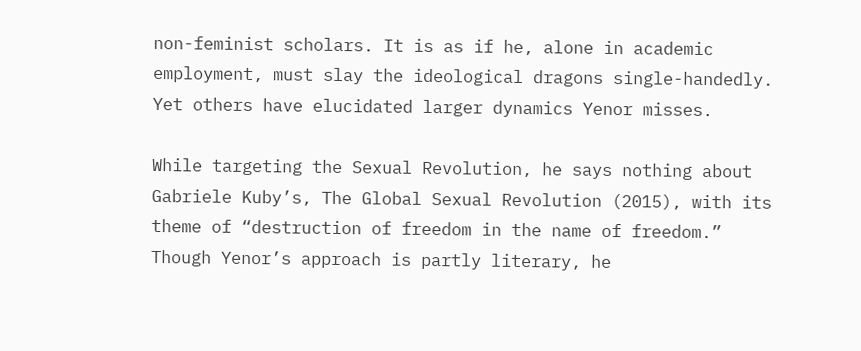non-feminist scholars. It is as if he, alone in academic employment, must slay the ideological dragons single-handedly. Yet others have elucidated larger dynamics Yenor misses.

While targeting the Sexual Revolution, he says nothing about Gabriele Kuby’s, The Global Sexual Revolution (2015), with its theme of “destruction of freedom in the name of freedom.” Though Yenor’s approach is partly literary, he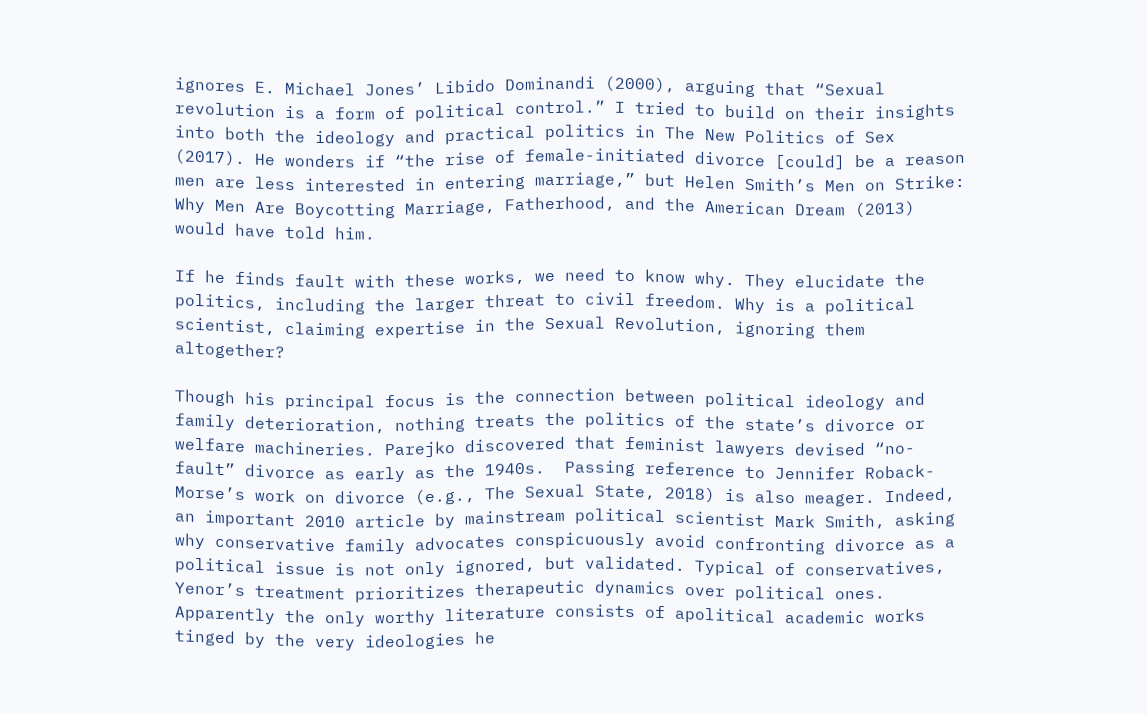ignores E. Michael Jones’ Libido Dominandi (2000), arguing that “Sexual revolution is a form of political control.” I tried to build on their insights into both the ideology and practical politics in The New Politics of Sex (2017). He wonders if “the rise of female-initiated divorce [could] be a reason men are less interested in entering marriage,” but Helen Smith’s Men on Strike: Why Men Are Boycotting Marriage, Fatherhood, and the American Dream (2013) would have told him.

If he finds fault with these works, we need to know why. They elucidate the politics, including the larger threat to civil freedom. Why is a political scientist, claiming expertise in the Sexual Revolution, ignoring them altogether?

Though his principal focus is the connection between political ideology and family deterioration, nothing treats the politics of the state’s divorce or welfare machineries. Parejko discovered that feminist lawyers devised “no-fault” divorce as early as the 1940s.  Passing reference to Jennifer Roback-Morse’s work on divorce (e.g., The Sexual State, 2018) is also meager. Indeed, an important 2010 article by mainstream political scientist Mark Smith, asking why conservative family advocates conspicuously avoid confronting divorce as a political issue is not only ignored, but validated. Typical of conservatives, Yenor’s treatment prioritizes therapeutic dynamics over political ones. Apparently the only worthy literature consists of apolitical academic works tinged by the very ideologies he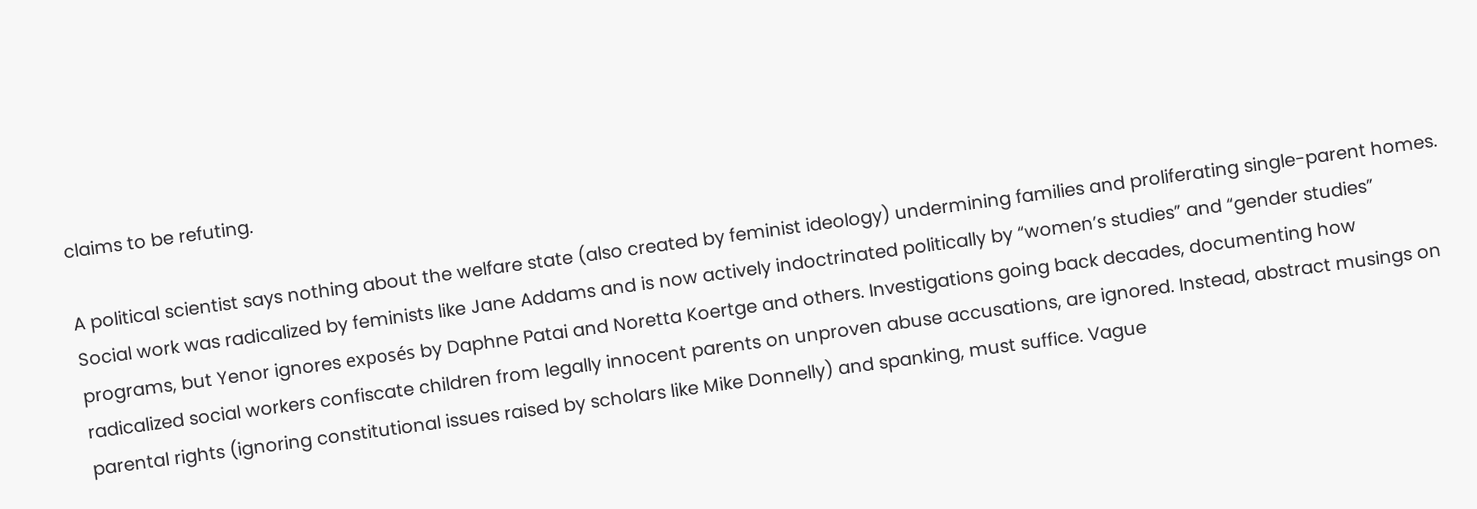claims to be refuting.

A political scientist says nothing about the welfare state (also created by feminist ideology) undermining families and proliferating single-parent homes. Social work was radicalized by feminists like Jane Addams and is now actively indoctrinated politically by “women’s studies” and “gender studies” programs, but Yenor ignores exposés by Daphne Patai and Noretta Koertge and others. Investigations going back decades, documenting how radicalized social workers confiscate children from legally innocent parents on unproven abuse accusations, are ignored. Instead, abstract musings on parental rights (ignoring constitutional issues raised by scholars like Mike Donnelly) and spanking, must suffice. Vague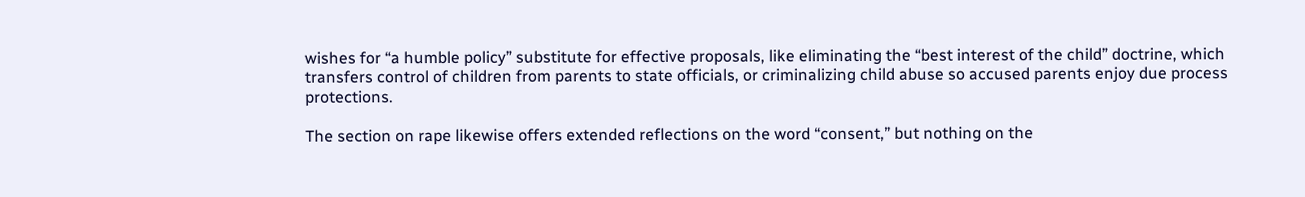wishes for “a humble policy” substitute for effective proposals, like eliminating the “best interest of the child” doctrine, which transfers control of children from parents to state officials, or criminalizing child abuse so accused parents enjoy due process protections.

The section on rape likewise offers extended reflections on the word “consent,” but nothing on the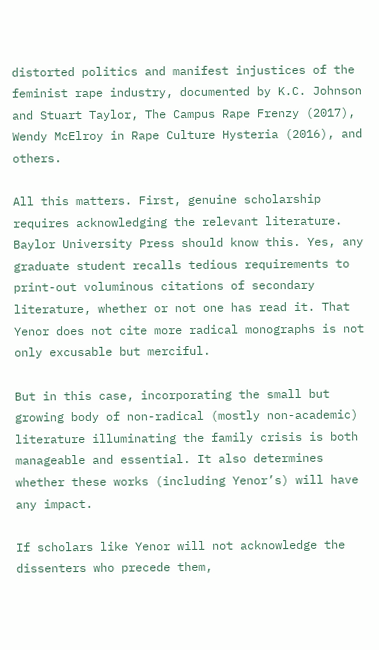distorted politics and manifest injustices of the feminist rape industry, documented by K.C. Johnson and Stuart Taylor, The Campus Rape Frenzy (2017), Wendy McElroy in Rape Culture Hysteria (2016), and others.

All this matters. First, genuine scholarship requires acknowledging the relevant literature. Baylor University Press should know this. Yes, any graduate student recalls tedious requirements to print-out voluminous citations of secondary literature, whether or not one has read it. That Yenor does not cite more radical monographs is not only excusable but merciful.

But in this case, incorporating the small but growing body of non-radical (mostly non-academic) literature illuminating the family crisis is both manageable and essential. It also determines whether these works (including Yenor’s) will have any impact.

If scholars like Yenor will not acknowledge the dissenters who precede them,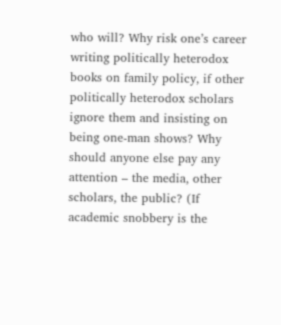who will? Why risk one’s career writing politically heterodox books on family policy, if other politically heterodox scholars ignore them and insisting on being one-man shows? Why should anyone else pay any attention – the media, other scholars, the public? (If academic snobbery is the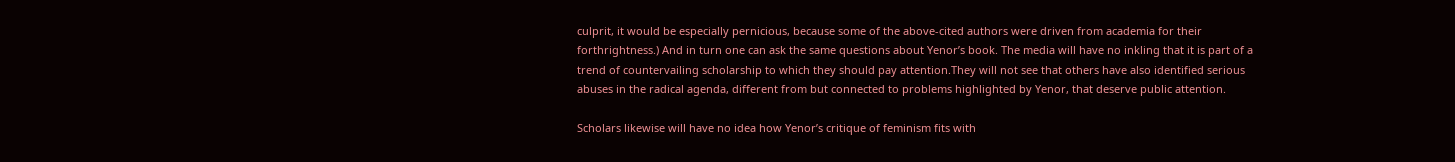culprit, it would be especially pernicious, because some of the above-cited authors were driven from academia for their forthrightness.) And in turn one can ask the same questions about Yenor’s book. The media will have no inkling that it is part of a trend of countervailing scholarship to which they should pay attention.They will not see that others have also identified serious abuses in the radical agenda, different from but connected to problems highlighted by Yenor, that deserve public attention.

Scholars likewise will have no idea how Yenor’s critique of feminism fits with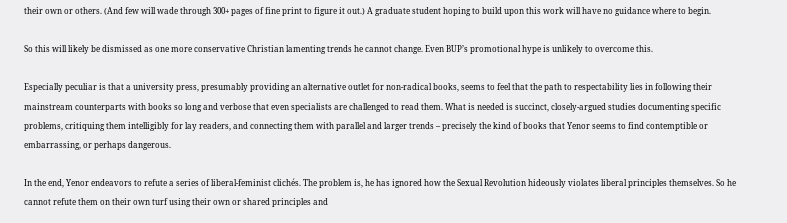their own or others. (And few will wade through 300+ pages of fine print to figure it out.) A graduate student hoping to build upon this work will have no guidance where to begin.

So this will likely be dismissed as one more conservative Christian lamenting trends he cannot change. Even BUP’s promotional hype is unlikely to overcome this.

Especially peculiar is that a university press, presumably providing an alternative outlet for non-radical books, seems to feel that the path to respectability lies in following their mainstream counterparts with books so long and verbose that even specialists are challenged to read them. What is needed is succinct, closely-argued studies documenting specific problems, critiquing them intelligibly for lay readers, and connecting them with parallel and larger trends – precisely the kind of books that Yenor seems to find contemptible or embarrassing, or perhaps dangerous.

In the end, Yenor endeavors to refute a series of liberal-feminist clichés. The problem is, he has ignored how the Sexual Revolution hideously violates liberal principles themselves. So he cannot refute them on their own turf using their own or shared principles and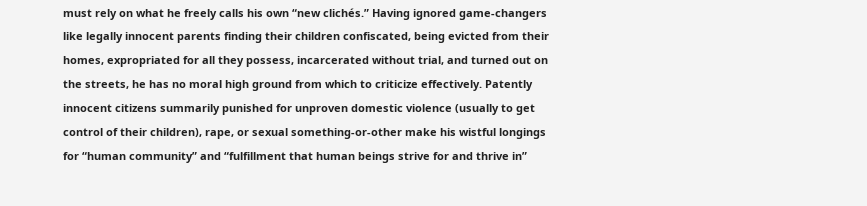must rely on what he freely calls his own “new clichés.” Having ignored game-changers like legally innocent parents finding their children confiscated, being evicted from their homes, expropriated for all they possess, incarcerated without trial, and turned out on the streets, he has no moral high ground from which to criticize effectively. Patently innocent citizens summarily punished for unproven domestic violence (usually to get control of their children), rape, or sexual something-or-other make his wistful longings for “human community” and “fulfillment that human beings strive for and thrive in”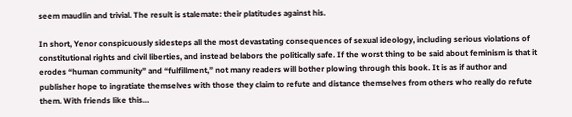seem maudlin and trivial. The result is stalemate: their platitudes against his.

In short, Yenor conspicuously sidesteps all the most devastating consequences of sexual ideology, including serious violations of constitutional rights and civil liberties, and instead belabors the politically safe. If the worst thing to be said about feminism is that it erodes “human community” and “fulfillment,” not many readers will bother plowing through this book. It is as if author and publisher hope to ingratiate themselves with those they claim to refute and distance themselves from others who really do refute them. With friends like this…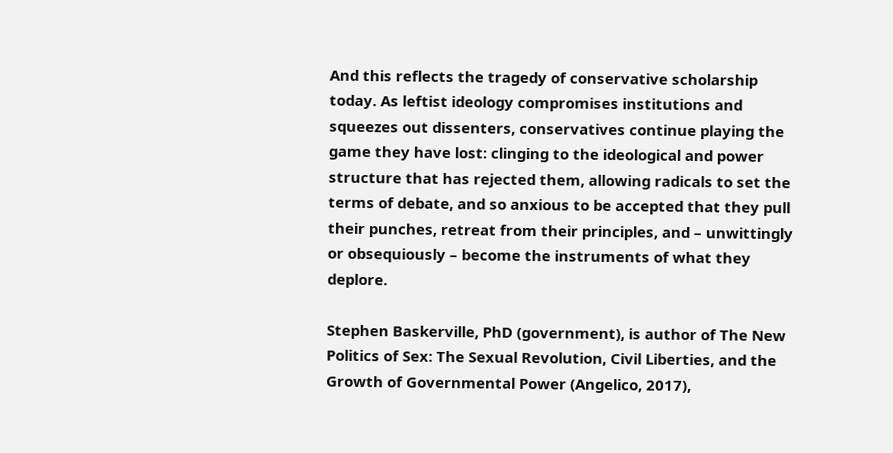And this reflects the tragedy of conservative scholarship today. As leftist ideology compromises institutions and squeezes out dissenters, conservatives continue playing the game they have lost: clinging to the ideological and power structure that has rejected them, allowing radicals to set the terms of debate, and so anxious to be accepted that they pull their punches, retreat from their principles, and – unwittingly or obsequiously – become the instruments of what they deplore.

Stephen Baskerville, PhD (government), is author of The New Politics of Sex: The Sexual Revolution, Civil Liberties, and the Growth of Governmental Power (Angelico, 2017),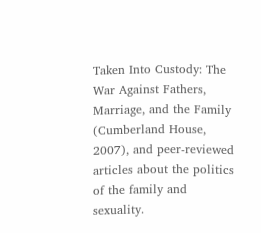Taken Into Custody: The War Against Fathers, Marriage, and the Family (Cumberland House, 2007), and peer-reviewed articles about the politics of the family and sexuality.